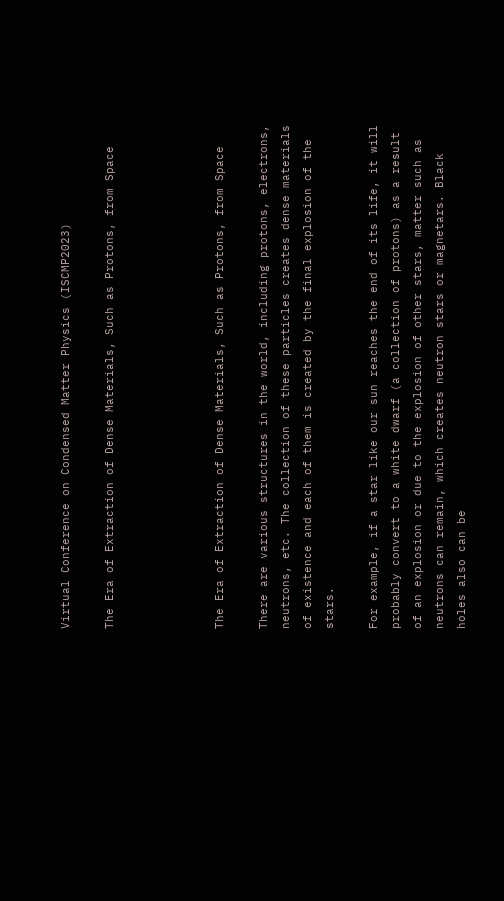Virtual Conference on Condensed Matter Physics (ISCMP2023)

The Era of Extraction of Dense Materials, Such as Protons, from Space




The Era of Extraction of Dense Materials, Such as Protons, from Space

There are various structures in the world, including protons, electrons, neutrons, etc. The collection of these particles creates dense materials of existence and each of them is created by the final explosion of the stars.

For example, if a star like our sun reaches the end of its life, it will probably convert to a white dwarf (a collection of protons) as a result of an explosion or due to the explosion of other stars, matter such as neutrons can remain, which creates neutron stars or magnetars. Black holes also can be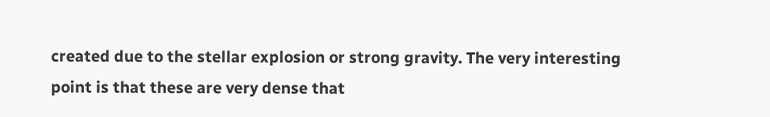created due to the stellar explosion or strong gravity. The very interesting point is that these are very dense that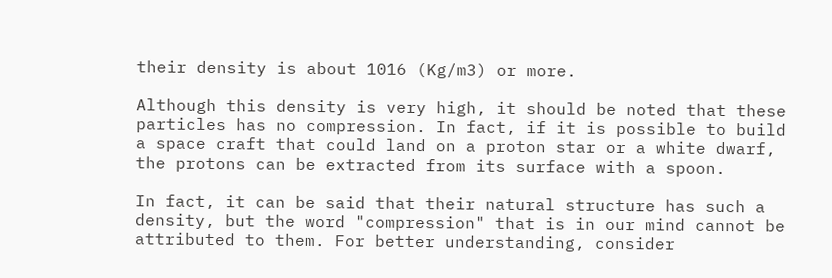their density is about 1016 (Kg/m3) or more.

Although this density is very high, it should be noted that these particles has no compression. In fact, if it is possible to build a space craft that could land on a proton star or a white dwarf, the protons can be extracted from its surface with a spoon.

In fact, it can be said that their natural structure has such a density, but the word "compression" that is in our mind cannot be attributed to them. For better understanding, consider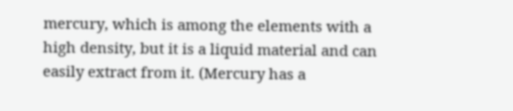mercury, which is among the elements with a high density, but it is a liquid material and can easily extract from it. (Mercury has a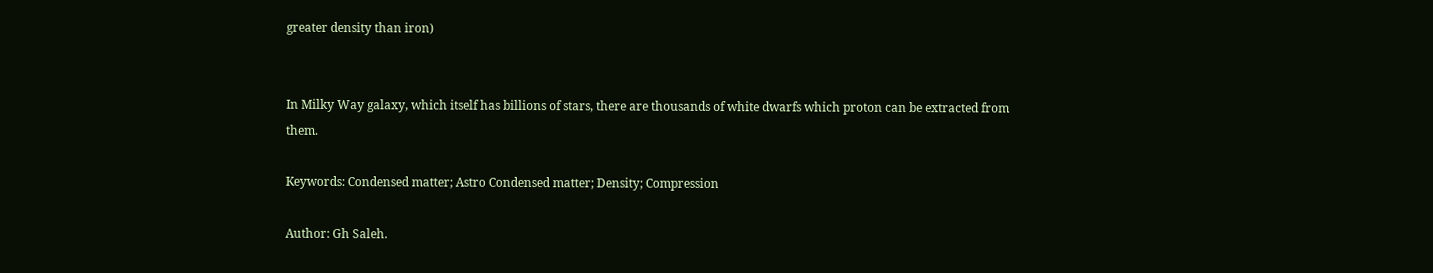greater density than iron)


In Milky Way galaxy, which itself has billions of stars, there are thousands of white dwarfs which proton can be extracted from them.

Keywords: Condensed matter; Astro Condensed matter; Density; Compression

Author: Gh Saleh.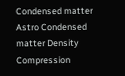Condensed matter Astro Condensed matter Density Compression